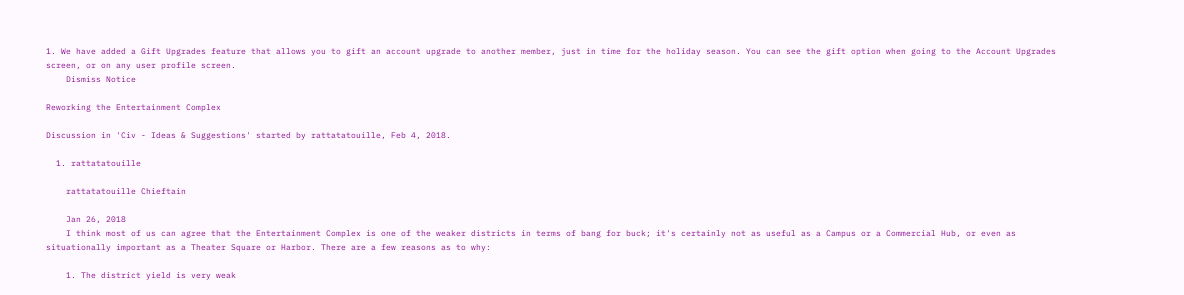1. We have added a Gift Upgrades feature that allows you to gift an account upgrade to another member, just in time for the holiday season. You can see the gift option when going to the Account Upgrades screen, or on any user profile screen.
    Dismiss Notice

Reworking the Entertainment Complex

Discussion in 'Civ - Ideas & Suggestions' started by rattatatouille, Feb 4, 2018.

  1. rattatatouille

    rattatatouille Chieftain

    Jan 26, 2018
    I think most of us can agree that the Entertainment Complex is one of the weaker districts in terms of bang for buck; it's certainly not as useful as a Campus or a Commercial Hub, or even as situationally important as a Theater Square or Harbor. There are a few reasons as to why:

    1. The district yield is very weak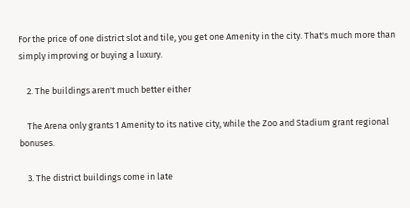For the price of one district slot and tile, you get one Amenity in the city. That's much more than simply improving or buying a luxury.

    2. The buildings aren't much better either

    The Arena only grants 1 Amenity to its native city, while the Zoo and Stadium grant regional bonuses.

    3. The district buildings come in late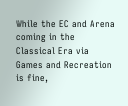While the EC and Arena coming in the Classical Era via Games and Recreation is fine,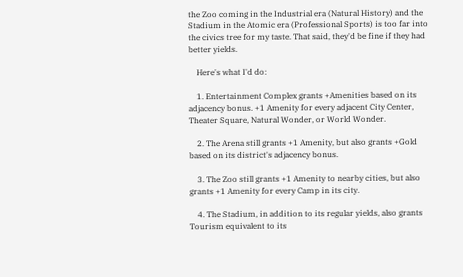the Zoo coming in the Industrial era (Natural History) and the Stadium in the Atomic era (Professional Sports) is too far into the civics tree for my taste. That said, they'd be fine if they had better yields.

    Here's what I'd do:

    1. Entertainment Complex grants +Amenities based on its adjacency bonus. +1 Amenity for every adjacent City Center, Theater Square, Natural Wonder, or World Wonder.

    2. The Arena still grants +1 Amenity, but also grants +Gold based on its district's adjacency bonus.

    3. The Zoo still grants +1 Amenity to nearby cities, but also grants +1 Amenity for every Camp in its city.

    4. The Stadium, in addition to its regular yields, also grants Tourism equivalent to its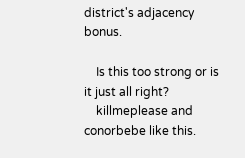district's adjacency bonus.

    Is this too strong or is it just all right?
    killmeplease and conorbebe like this.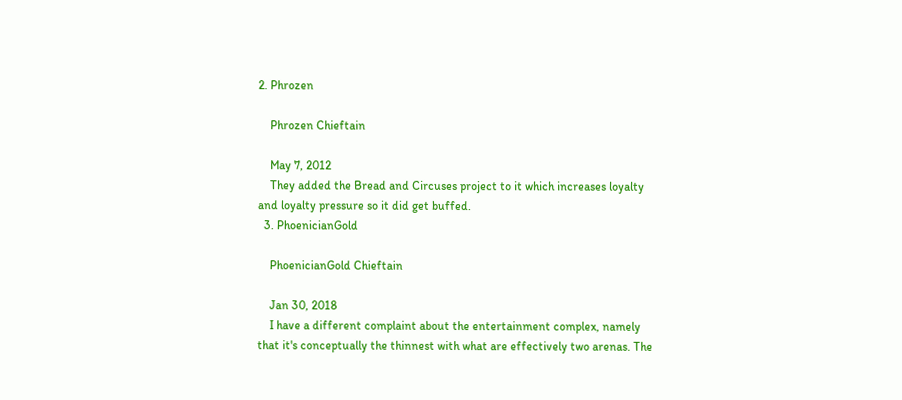2. Phrozen

    Phrozen Chieftain

    May 7, 2012
    They added the Bread and Circuses project to it which increases loyalty and loyalty pressure so it did get buffed.
  3. PhoenicianGold

    PhoenicianGold Chieftain

    Jan 30, 2018
    I have a different complaint about the entertainment complex, namely that it's conceptually the thinnest with what are effectively two arenas. The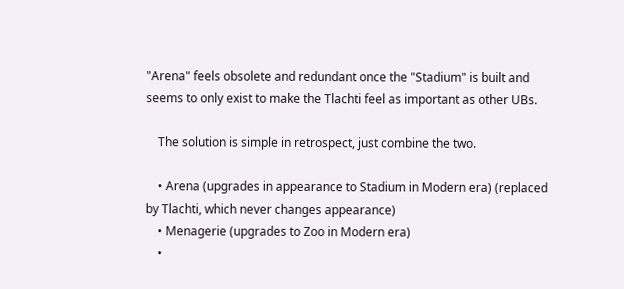"Arena" feels obsolete and redundant once the "Stadium" is built and seems to only exist to make the Tlachti feel as important as other UBs.

    The solution is simple in retrospect, just combine the two.

    • Arena (upgrades in appearance to Stadium in Modern era) (replaced by Tlachti, which never changes appearance)
    • Menagerie (upgrades to Zoo in Modern era)
    •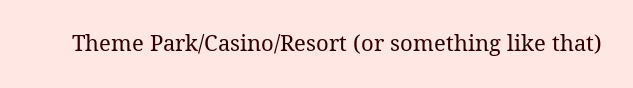Theme Park/Casino/Resort (or something like that)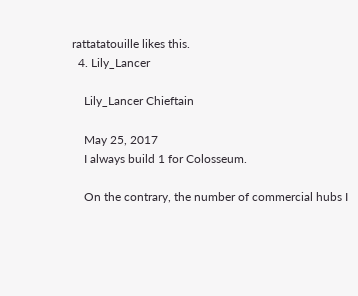rattatatouille likes this.
  4. Lily_Lancer

    Lily_Lancer Chieftain

    May 25, 2017
    I always build 1 for Colosseum.

    On the contrary, the number of commercial hubs I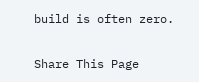build is often zero.

Share This Page